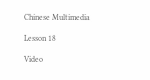Chinese Multimedia

Lesson 18

Video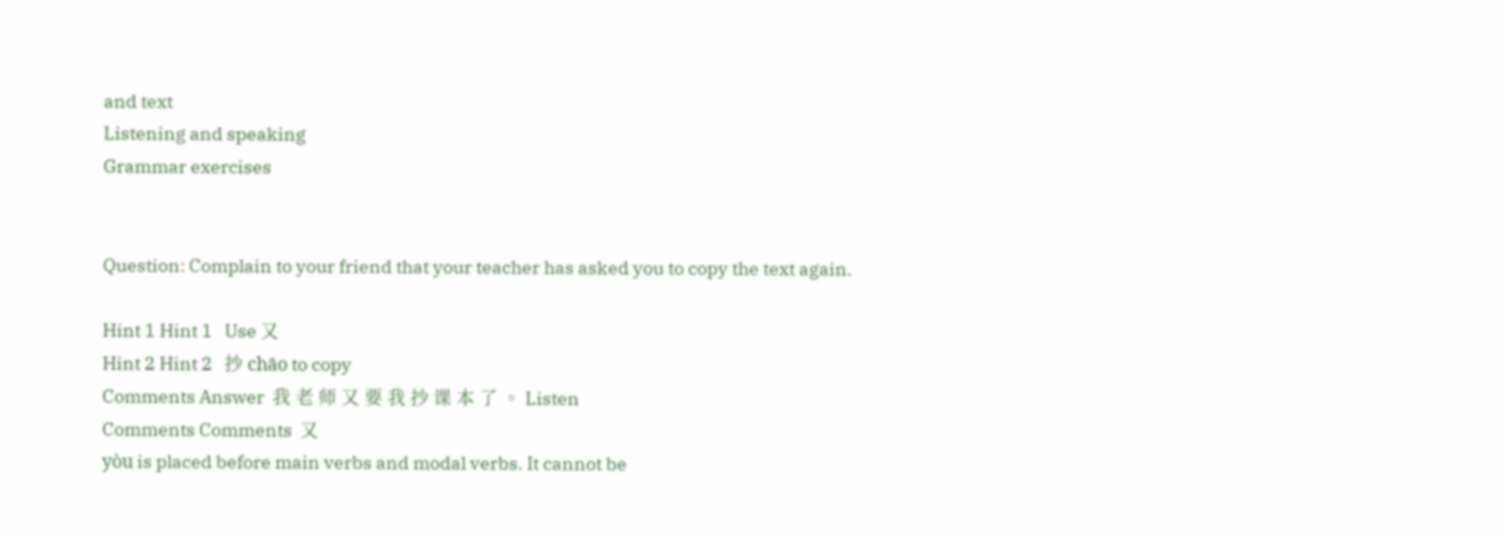and text
Listening and speaking
Grammar exercises


Question: Complain to your friend that your teacher has asked you to copy the text again.

Hint 1 Hint 1   Use 又
Hint 2 Hint 2   抄 chāo to copy
Comments Answer  我 老 师 又 要 我 抄 课 本 了 。 Listen
Comments Comments  又
yòu is placed before main verbs and modal verbs. It cannot be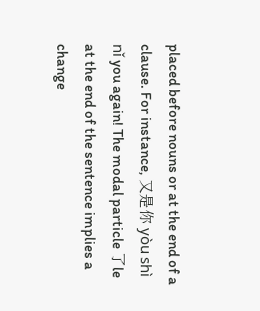placed before nouns or at the end of a clause. For instance, 又是你 yòu shì nǐ you again! The modal particle 了le at the end of the sentence implies a change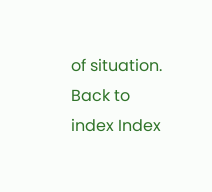of situation.
Back to index Index